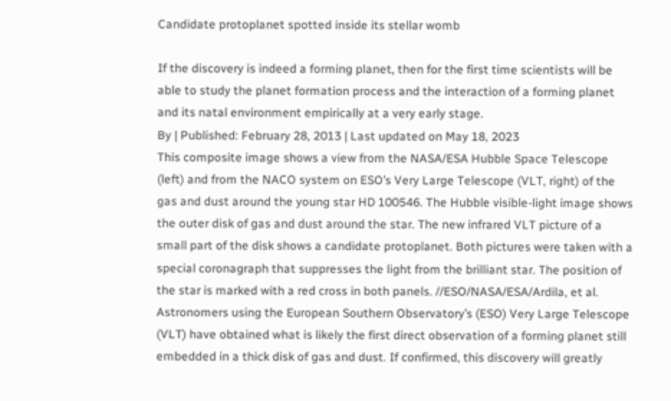Candidate protoplanet spotted inside its stellar womb

If the discovery is indeed a forming planet, then for the first time scientists will be able to study the planet formation process and the interaction of a forming planet and its natal environment empirically at a very early stage.
By | Published: February 28, 2013 | Last updated on May 18, 2023
This composite image shows a view from the NASA/ESA Hubble Space Telescope (left) and from the NACO system on ESO’s Very Large Telescope (VLT, right) of the gas and dust around the young star HD 100546. The Hubble visible-light image shows the outer disk of gas and dust around the star. The new infrared VLT picture of a small part of the disk shows a candidate protoplanet. Both pictures were taken with a special coronagraph that suppresses the light from the brilliant star. The position of the star is marked with a red cross in both panels. //ESO/NASA/ESA/Ardila, et al.
Astronomers using the European Southern Observatory’s (ESO) Very Large Telescope (VLT) have obtained what is likely the first direct observation of a forming planet still embedded in a thick disk of gas and dust. If confirmed, this discovery will greatly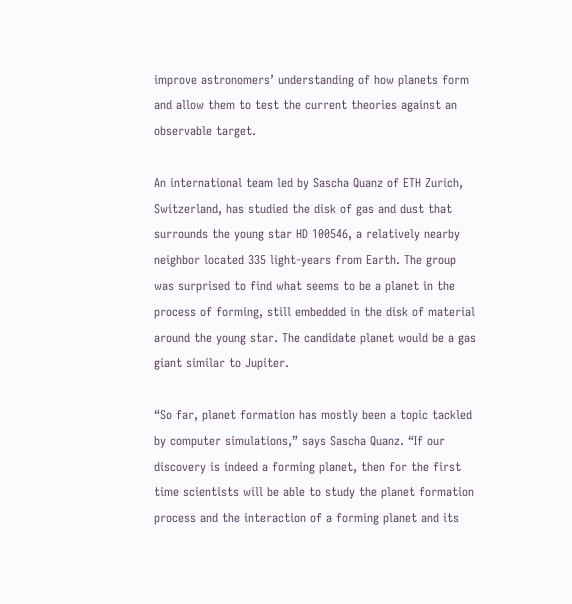improve astronomers’ understanding of how planets form and allow them to test the current theories against an observable target.

An international team led by Sascha Quanz of ETH Zurich, Switzerland, has studied the disk of gas and dust that surrounds the young star HD 100546, a relatively nearby neighbor located 335 light-years from Earth. The group was surprised to find what seems to be a planet in the process of forming, still embedded in the disk of material around the young star. The candidate planet would be a gas giant similar to Jupiter.

“So far, planet formation has mostly been a topic tackled by computer simulations,” says Sascha Quanz. “If our discovery is indeed a forming planet, then for the first time scientists will be able to study the planet formation process and the interaction of a forming planet and its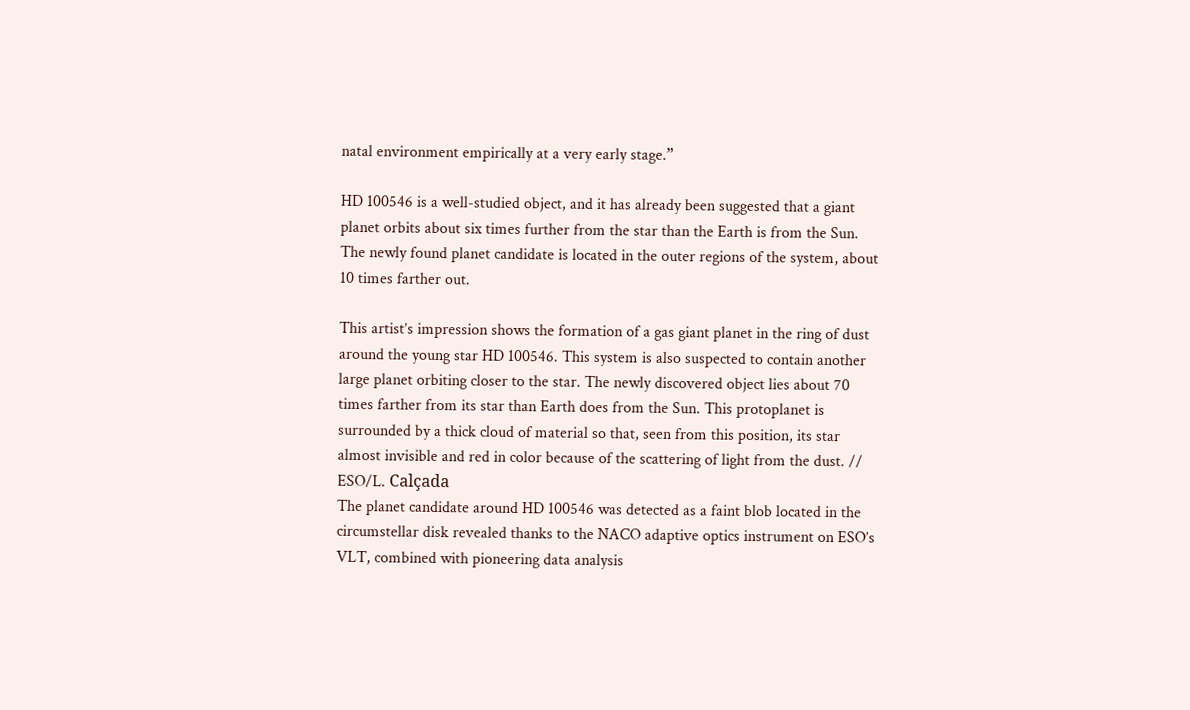natal environment empirically at a very early stage.”

HD 100546 is a well-studied object, and it has already been suggested that a giant planet orbits about six times further from the star than the Earth is from the Sun. The newly found planet candidate is located in the outer regions of the system, about 10 times farther out.

This artist’s impression shows the formation of a gas giant planet in the ring of dust around the young star HD 100546. This system is also suspected to contain another large planet orbiting closer to the star. The newly discovered object lies about 70 times farther from its star than Earth does from the Sun. This protoplanet is surrounded by a thick cloud of material so that, seen from this position, its star almost invisible and red in color because of the scattering of light from the dust. // ESO/L. Calçada
The planet candidate around HD 100546 was detected as a faint blob located in the circumstellar disk revealed thanks to the NACO adaptive optics instrument on ESO’s VLT, combined with pioneering data analysis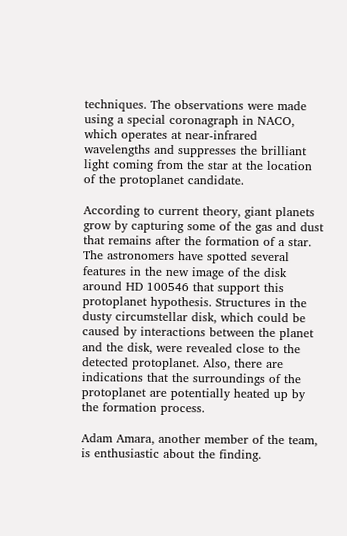techniques. The observations were made using a special coronagraph in NACO, which operates at near-infrared wavelengths and suppresses the brilliant light coming from the star at the location of the protoplanet candidate.

According to current theory, giant planets grow by capturing some of the gas and dust that remains after the formation of a star. The astronomers have spotted several features in the new image of the disk around HD 100546 that support this protoplanet hypothesis. Structures in the dusty circumstellar disk, which could be caused by interactions between the planet and the disk, were revealed close to the detected protoplanet. Also, there are indications that the surroundings of the protoplanet are potentially heated up by the formation process.

Adam Amara, another member of the team, is enthusiastic about the finding.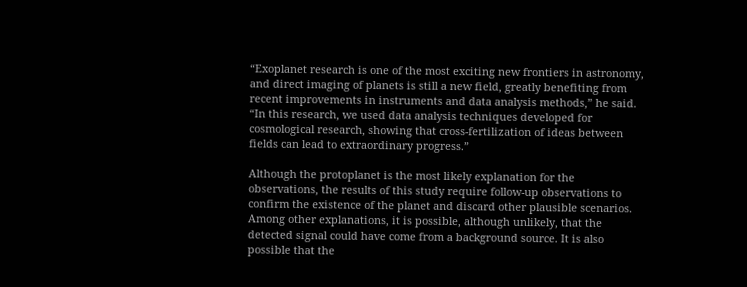“Exoplanet research is one of the most exciting new frontiers in astronomy, and direct imaging of planets is still a new field, greatly benefiting from recent improvements in instruments and data analysis methods,” he said. “In this research, we used data analysis techniques developed for cosmological research, showing that cross-fertilization of ideas between fields can lead to extraordinary progress.”

Although the protoplanet is the most likely explanation for the observations, the results of this study require follow-up observations to confirm the existence of the planet and discard other plausible scenarios. Among other explanations, it is possible, although unlikely, that the detected signal could have come from a background source. It is also possible that the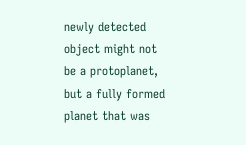newly detected object might not be a protoplanet, but a fully formed planet that was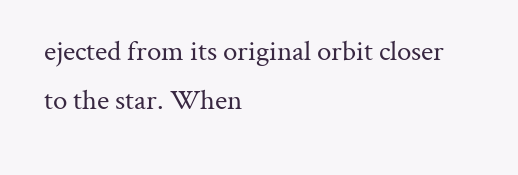ejected from its original orbit closer to the star. When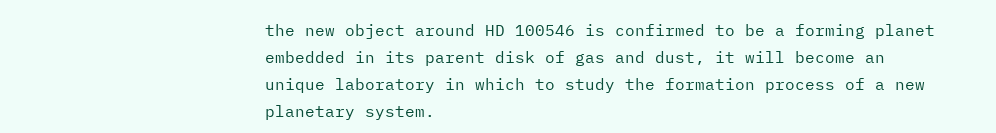the new object around HD 100546 is confirmed to be a forming planet embedded in its parent disk of gas and dust, it will become an unique laboratory in which to study the formation process of a new planetary system.